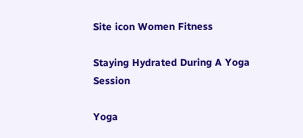Site icon Women Fitness

Staying Hydrated During A Yoga Session

Yoga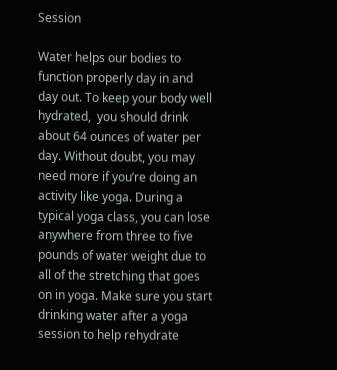Session

Water helps our bodies to function properly day in and day out. To keep your body well hydrated,  you should drink about 64 ounces of water per day. Without doubt, you may need more if you’re doing an activity like yoga. During a typical yoga class, you can lose anywhere from three to five pounds of water weight due to all of the stretching that goes on in yoga. Make sure you start drinking water after a yoga session to help rehydrate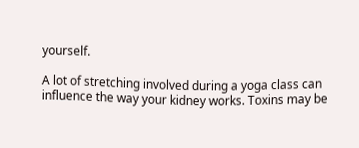yourself.

A lot of stretching involved during a yoga class can influence the way your kidney works. Toxins may be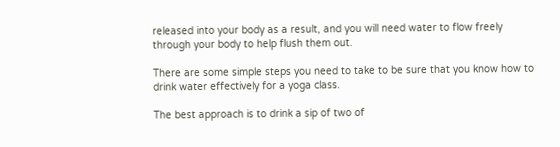released into your body as a result, and you will need water to flow freely through your body to help flush them out.

There are some simple steps you need to take to be sure that you know how to drink water effectively for a yoga class.

The best approach is to drink a sip of two of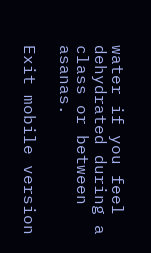water if you feel dehydrated during a class or between asanas.

Exit mobile version